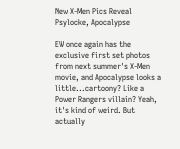New X-Men Pics Reveal Psylocke, Apocalypse

EW once again has the exclusive first set photos from next summer's X-Men movie, and Apocalypse looks a little...cartoony? Like a Power Rangers villain? Yeah, it's kind of weird. But actually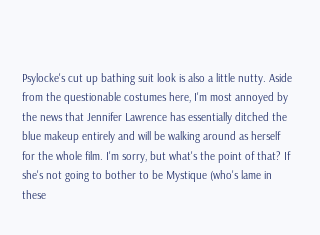Psylocke's cut up bathing suit look is also a little nutty. Aside from the questionable costumes here, I'm most annoyed by the news that Jennifer Lawrence has essentially ditched the blue makeup entirely and will be walking around as herself for the whole film. I'm sorry, but what's the point of that? If she's not going to bother to be Mystique (who's lame in these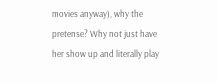movies anyway), why the pretense? Why not just have her show up and literally play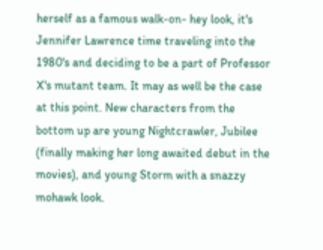herself as a famous walk-on- hey look, it's Jennifer Lawrence time traveling into the 1980's and deciding to be a part of Professor X's mutant team. It may as well be the case at this point. New characters from the bottom up are young Nightcrawler, Jubilee (finally making her long awaited debut in the movies), and young Storm with a snazzy mohawk look.